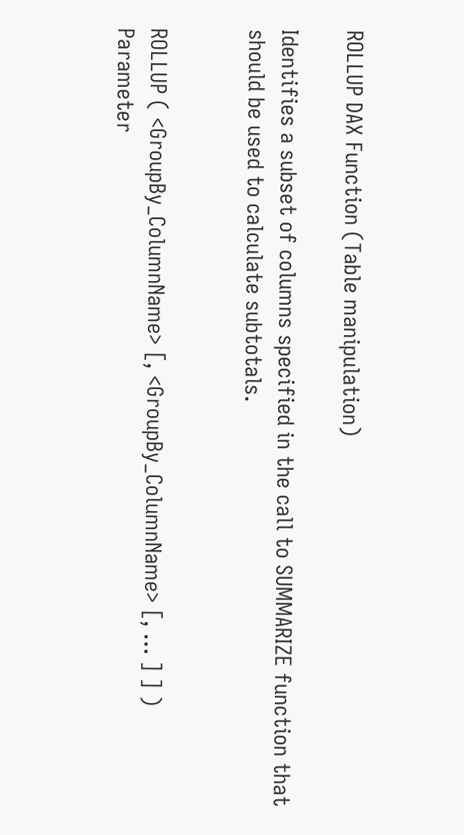ROLLUP DAX Function (Table manipulation)

Identifies a subset of columns specified in the call to SUMMARIZE function that should be used to calculate subtotals.


ROLLUP ( <GroupBy_ColumnName> [, <GroupBy_ColumnName> [, … ] ] )
Parameter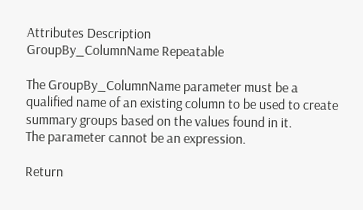Attributes Description
GroupBy_ColumnName Repeatable

The GroupBy_ColumnName parameter must be a qualified name of an existing column to be used to create summary groups based on the values found in it.
The parameter cannot be an expression.

Return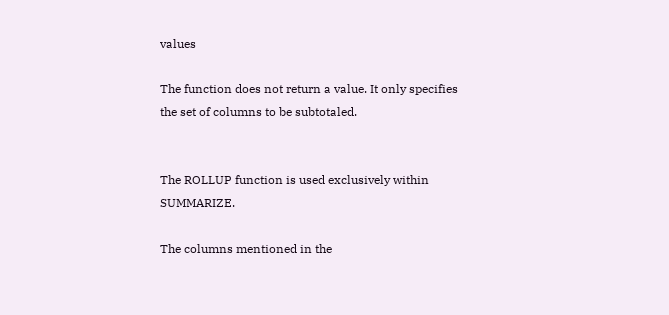values

The function does not return a value. It only specifies the set of columns to be subtotaled.


The ROLLUP function is used exclusively within SUMMARIZE.

The columns mentioned in the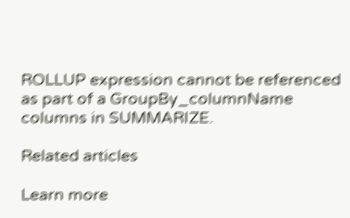ROLLUP expression cannot be referenced as part of a GroupBy_columnName columns in SUMMARIZE.

Related articles

Learn more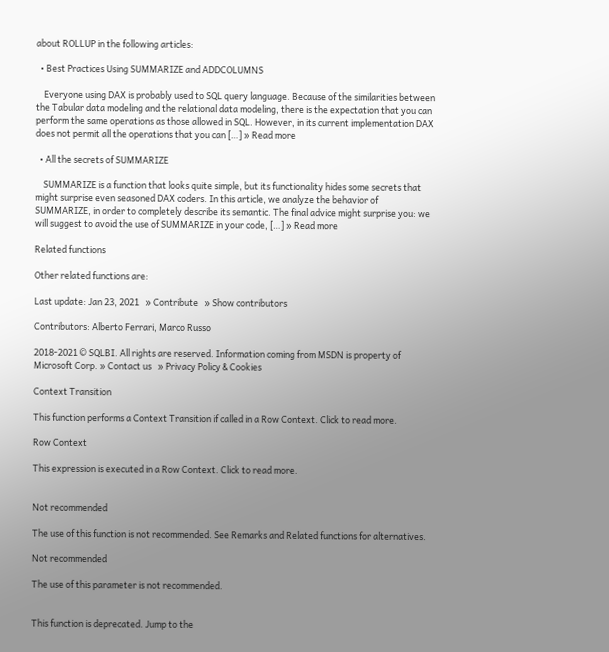about ROLLUP in the following articles:

  • Best Practices Using SUMMARIZE and ADDCOLUMNS

    Everyone using DAX is probably used to SQL query language. Because of the similarities between the Tabular data modeling and the relational data modeling, there is the expectation that you can perform the same operations as those allowed in SQL. However, in its current implementation DAX does not permit all the operations that you can […] » Read more

  • All the secrets of SUMMARIZE

    SUMMARIZE is a function that looks quite simple, but its functionality hides some secrets that might surprise even seasoned DAX coders. In this article, we analyze the behavior of SUMMARIZE, in order to completely describe its semantic. The final advice might surprise you: we will suggest to avoid the use of SUMMARIZE in your code, […] » Read more

Related functions

Other related functions are:

Last update: Jan 23, 2021   » Contribute   » Show contributors

Contributors: Alberto Ferrari, Marco Russo

2018-2021 © SQLBI. All rights are reserved. Information coming from MSDN is property of Microsoft Corp. » Contact us   » Privacy Policy & Cookies

Context Transition

This function performs a Context Transition if called in a Row Context. Click to read more.

Row Context

This expression is executed in a Row Context. Click to read more.


Not recommended

The use of this function is not recommended. See Remarks and Related functions for alternatives.

Not recommended

The use of this parameter is not recommended.


This function is deprecated. Jump to the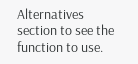Alternatives section to see the function to use.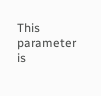This parameter is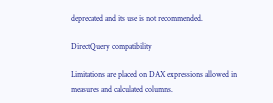deprecated and its use is not recommended.

DirectQuery compatibility

Limitations are placed on DAX expressions allowed in measures and calculated columns.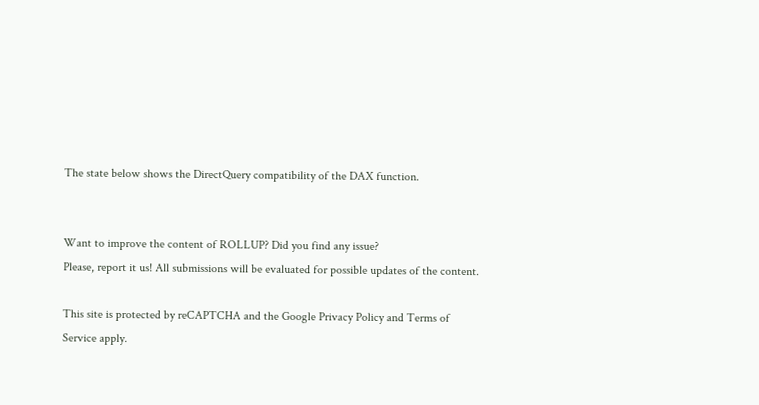The state below shows the DirectQuery compatibility of the DAX function.


Want to improve the content of ROLLUP? Did you find any issue?
Please, report it us! All submissions will be evaluated for possible updates of the content.

This site is protected by reCAPTCHA and the Google Privacy Policy and Terms of Service apply.